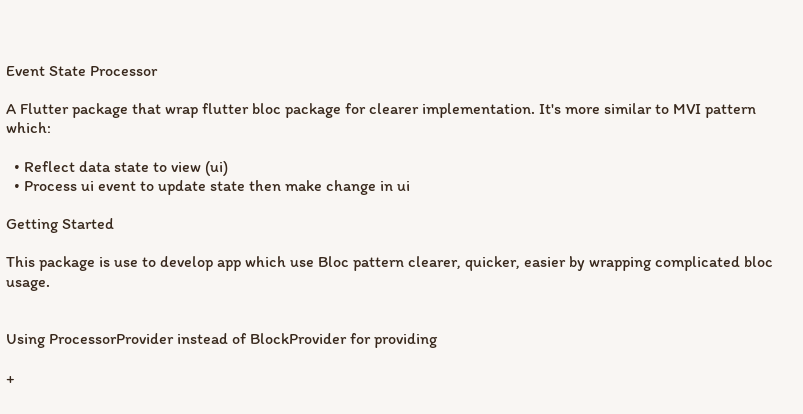Event State Processor

A Flutter package that wrap flutter bloc package for clearer implementation. It's more similar to MVI pattern which:

  • Reflect data state to view (ui)
  • Process ui event to update state then make change in ui

Getting Started

This package is use to develop app which use Bloc pattern clearer, quicker, easier by wrapping complicated bloc usage.


Using ProcessorProvider instead of BlockProvider for providing

+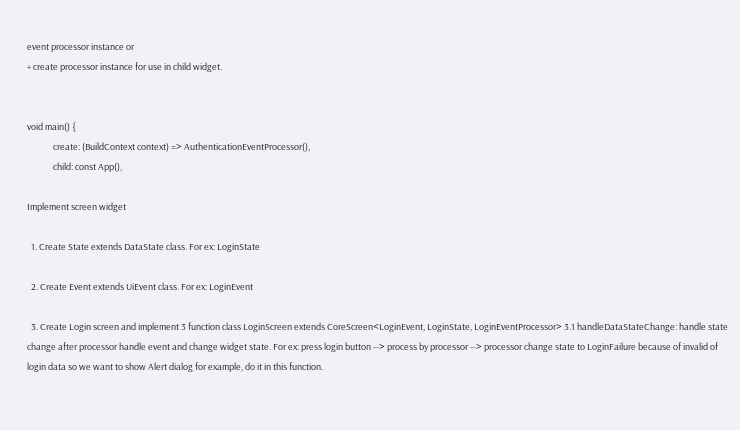event processor instance or
+ create processor instance for use in child widget.


void main() {
             create: (BuildContext context) => AuthenticationEventProcessor(),
             child: const App(),

Implement screen widget

  1. Create State extends DataState class. For ex: LoginState

  2. Create Event extends UiEvent class. For ex: LoginEvent

  3. Create Login screen and implement 3 function class LoginScreen extends CoreScreen<LoginEvent, LoginState, LoginEventProcessor> 3.1 handleDataStateChange: handle state change after processor handle event and change widget state. For ex: press login button --> process by processor --> processor change state to LoginFailure because of invalid of login data so we want to show Alert dialog for example, do it in this function.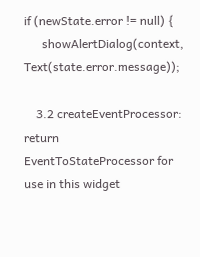if (newState.error != null) {
      showAlertDialog(context, Text(state.error.message));

    3.2 createEventProcessor: return EventToStateProcessor for use in this widget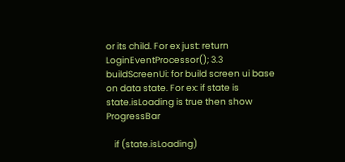or its child. For ex just: return LoginEventProcessor(); 3.3 buildScreenUi: for build screen ui base on data state. For ex: if state is state.isLoading is true then show ProgressBar

    if (state.isLoading)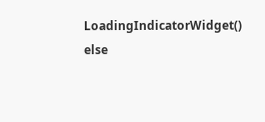LoadingIndicatorWidget() else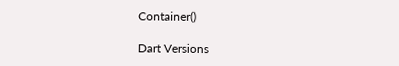Container()

Dart Versions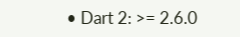• Dart 2: >= 2.6.0